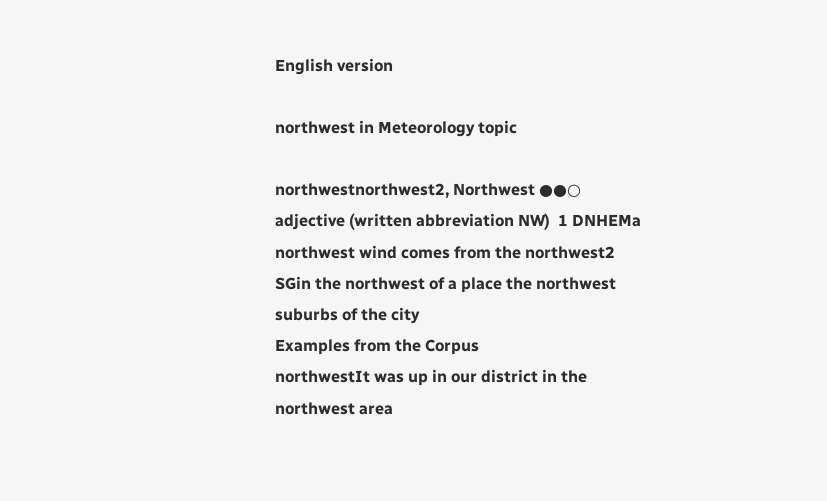English version

northwest in Meteorology topic

northwestnorthwest2, Northwest ●●○ adjective (written abbreviation NW)  1 DNHEMa northwest wind comes from the northwest2 SGin the northwest of a place the northwest suburbs of the city
Examples from the Corpus
northwestIt was up in our district in the northwest area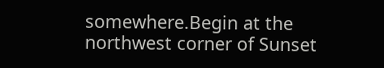somewhere.Begin at the northwest corner of Sunset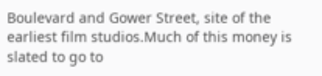Boulevard and Gower Street, site of the earliest film studios.Much of this money is slated to go to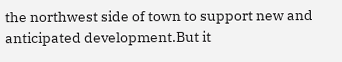the northwest side of town to support new and anticipated development.But it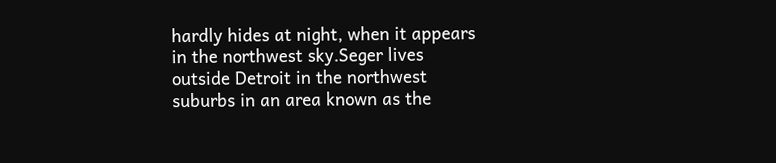hardly hides at night, when it appears in the northwest sky.Seger lives outside Detroit in the northwest suburbs in an area known as the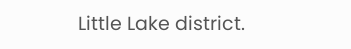Little Lake district.